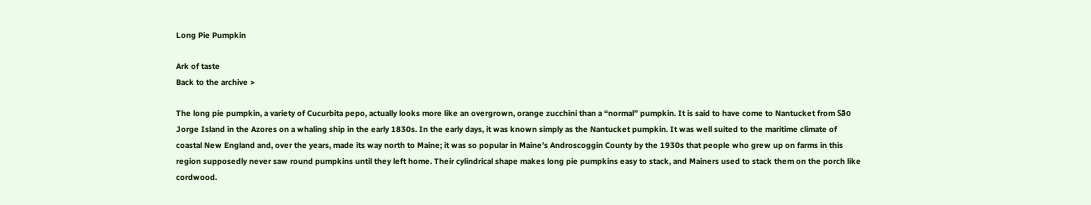Long Pie Pumpkin

Ark of taste
Back to the archive >

The long pie pumpkin, a variety of Cucurbita pepo, actually looks more like an overgrown, orange zucchini than a “normal” pumpkin. It is said to have come to Nantucket from São Jorge Island in the Azores on a whaling ship in the early 1830s. In the early days, it was known simply as the Nantucket pumpkin. It was well suited to the maritime climate of coastal New England and, over the years, made its way north to Maine; it was so popular in Maine’s Androscoggin County by the 1930s that people who grew up on farms in this region supposedly never saw round pumpkins until they left home. Their cylindrical shape makes long pie pumpkins easy to stack, and Mainers used to stack them on the porch like cordwood.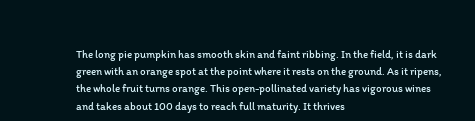The long pie pumpkin has smooth skin and faint ribbing. In the field, it is dark green with an orange spot at the point where it rests on the ground. As it ripens, the whole fruit turns orange. This open-pollinated variety has vigorous wines and takes about 100 days to reach full maturity. It thrives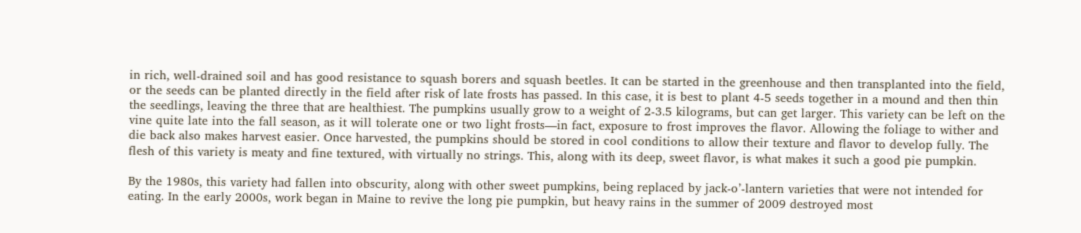in rich, well-drained soil and has good resistance to squash borers and squash beetles. It can be started in the greenhouse and then transplanted into the field, or the seeds can be planted directly in the field after risk of late frosts has passed. In this case, it is best to plant 4-5 seeds together in a mound and then thin the seedlings, leaving the three that are healthiest. The pumpkins usually grow to a weight of 2-3.5 kilograms, but can get larger. This variety can be left on the vine quite late into the fall season, as it will tolerate one or two light frosts—in fact, exposure to frost improves the flavor. Allowing the foliage to wither and die back also makes harvest easier. Once harvested, the pumpkins should be stored in cool conditions to allow their texture and flavor to develop fully. The flesh of this variety is meaty and fine textured, with virtually no strings. This, along with its deep, sweet flavor, is what makes it such a good pie pumpkin.

By the 1980s, this variety had fallen into obscurity, along with other sweet pumpkins, being replaced by jack-o’-lantern varieties that were not intended for eating. In the early 2000s, work began in Maine to revive the long pie pumpkin, but heavy rains in the summer of 2009 destroyed most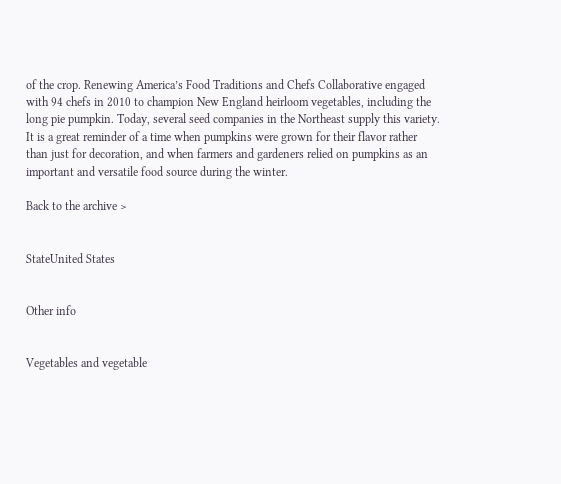of the crop. Renewing America’s Food Traditions and Chefs Collaborative engaged with 94 chefs in 2010 to champion New England heirloom vegetables, including the long pie pumpkin. Today, several seed companies in the Northeast supply this variety. It is a great reminder of a time when pumpkins were grown for their flavor rather than just for decoration, and when farmers and gardeners relied on pumpkins as an important and versatile food source during the winter.

Back to the archive >


StateUnited States


Other info


Vegetables and vegetable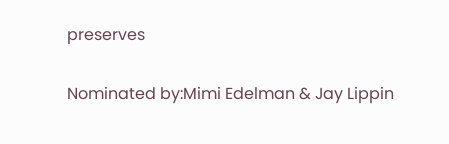preserves

Nominated by:Mimi Edelman & Jay Lippin